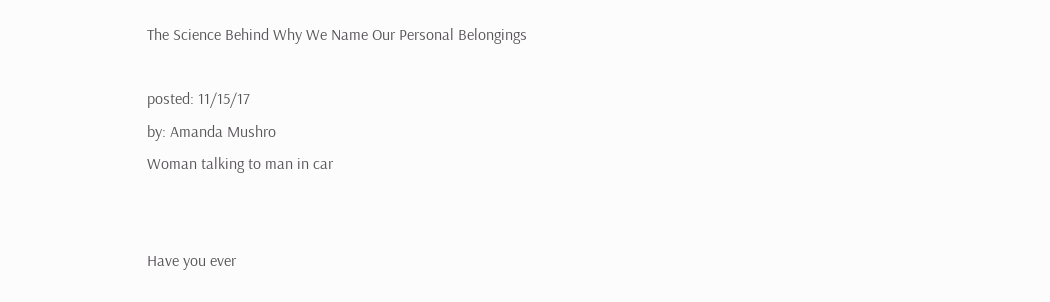The Science Behind Why We Name Our Personal Belongings

posted: 11/15/17
by: Amanda Mushro
Woman talking to man in car


Have you ever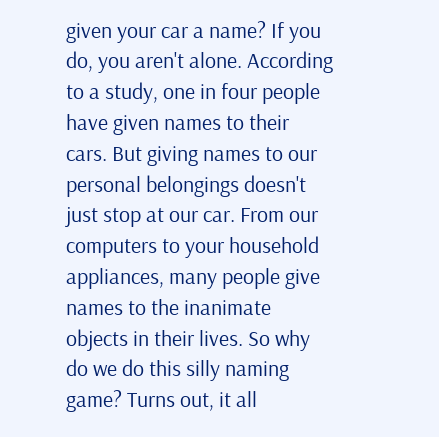given your car a name? If you do, you aren't alone. According to a study, one in four people have given names to their cars. But giving names to our personal belongings doesn't just stop at our car. From our computers to your household appliances, many people give names to the inanimate objects in their lives. So why do we do this silly naming game? Turns out, it all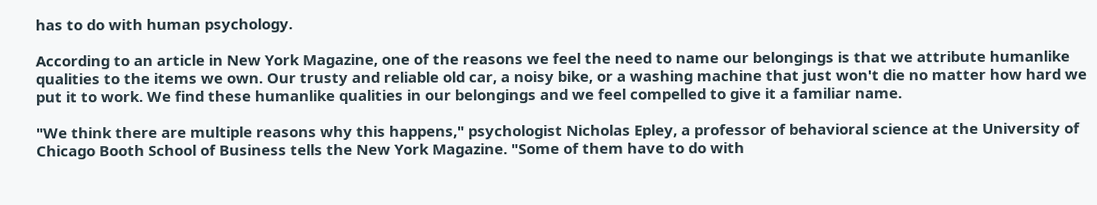has to do with human psychology.

According to an article in New York Magazine, one of the reasons we feel the need to name our belongings is that we attribute humanlike qualities to the items we own. Our trusty and reliable old car, a noisy bike, or a washing machine that just won't die no matter how hard we put it to work. We find these humanlike qualities in our belongings and we feel compelled to give it a familiar name.

"We think there are multiple reasons why this happens," psychologist Nicholas Epley, a professor of behavioral science at the University of Chicago Booth School of Business tells the New York Magazine. "Some of them have to do with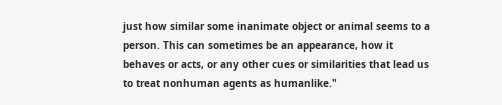just how similar some inanimate object or animal seems to a person. This can sometimes be an appearance, how it behaves or acts, or any other cues or similarities that lead us to treat nonhuman agents as humanlike."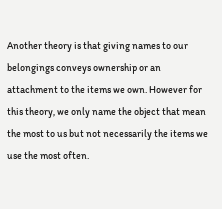Another theory is that giving names to our belongings conveys ownership or an attachment to the items we own. However for this theory, we only name the object that mean the most to us but not necessarily the items we use the most often.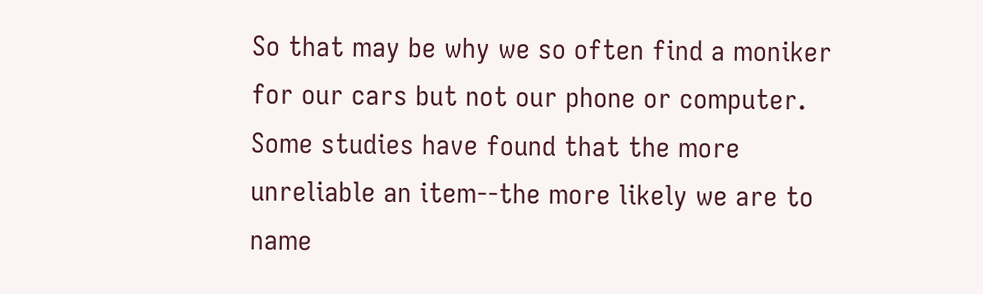So that may be why we so often find a moniker for our cars but not our phone or computer. Some studies have found that the more unreliable an item--the more likely we are to name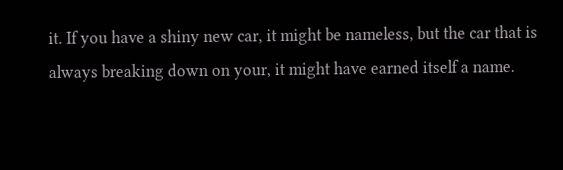it. If you have a shiny new car, it might be nameless, but the car that is always breaking down on your, it might have earned itself a name.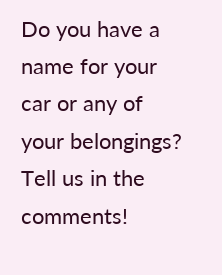Do you have a name for your car or any of your belongings? Tell us in the comments!